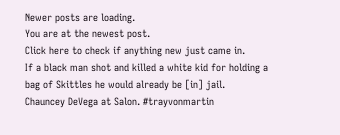Newer posts are loading.
You are at the newest post.
Click here to check if anything new just came in.
If a black man shot and killed a white kid for holding a bag of Skittles he would already be [in] jail.
Chauncey DeVega at Salon. #trayvonmartin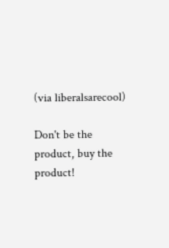(via liberalsarecool)

Don't be the product, buy the product!